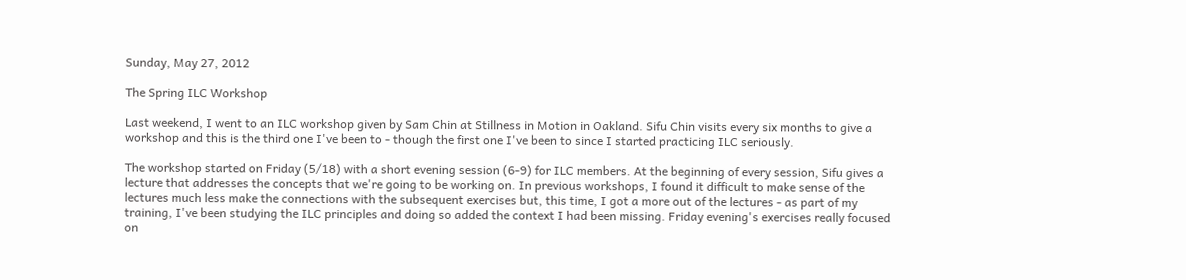Sunday, May 27, 2012

The Spring ILC Workshop

Last weekend, I went to an ILC workshop given by Sam Chin at Stillness in Motion in Oakland. Sifu Chin visits every six months to give a workshop and this is the third one I've been to - though the first one I've been to since I started practicing ILC seriously.

The workshop started on Friday (5/18) with a short evening session (6-9) for ILC members. At the beginning of every session, Sifu gives a lecture that addresses the concepts that we're going to be working on. In previous workshops, I found it difficult to make sense of the lectures much less make the connections with the subsequent exercises but, this time, I got a more out of the lectures - as part of my training, I've been studying the ILC principles and doing so added the context I had been missing. Friday evening's exercises really focused on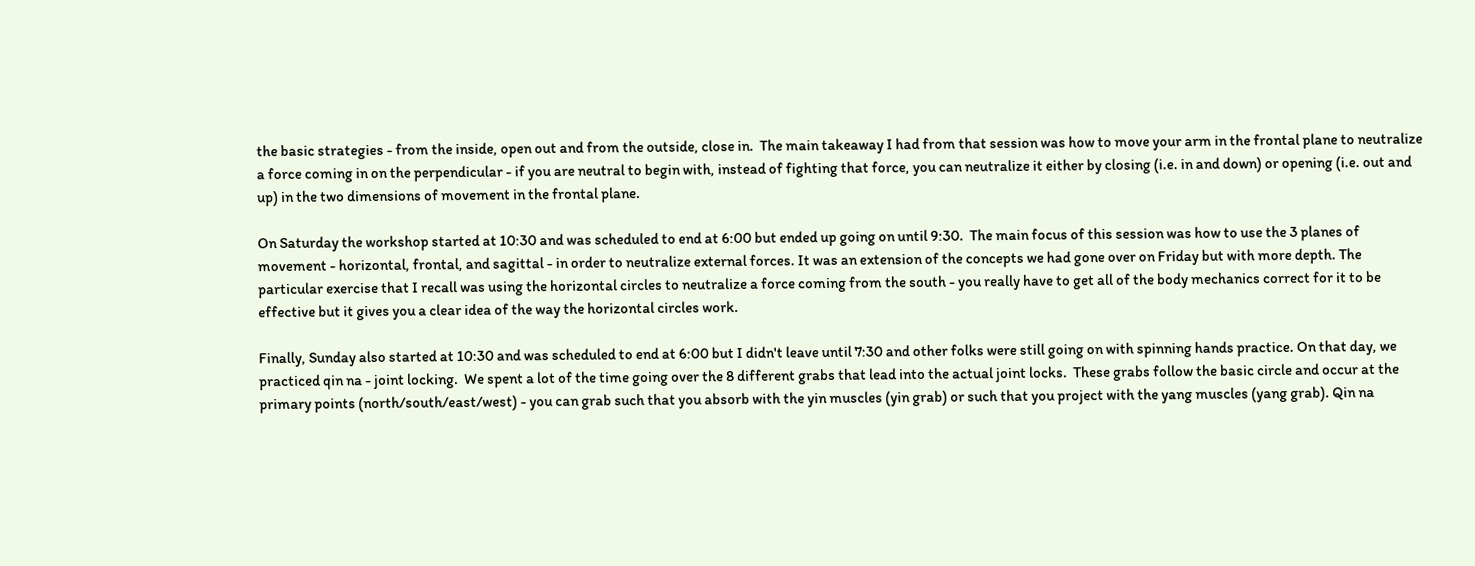the basic strategies - from the inside, open out and from the outside, close in.  The main takeaway I had from that session was how to move your arm in the frontal plane to neutralize a force coming in on the perpendicular - if you are neutral to begin with, instead of fighting that force, you can neutralize it either by closing (i.e. in and down) or opening (i.e. out and up) in the two dimensions of movement in the frontal plane.

On Saturday the workshop started at 10:30 and was scheduled to end at 6:00 but ended up going on until 9:30.  The main focus of this session was how to use the 3 planes of movement - horizontal, frontal, and sagittal - in order to neutralize external forces. It was an extension of the concepts we had gone over on Friday but with more depth. The particular exercise that I recall was using the horizontal circles to neutralize a force coming from the south - you really have to get all of the body mechanics correct for it to be effective but it gives you a clear idea of the way the horizontal circles work.

Finally, Sunday also started at 10:30 and was scheduled to end at 6:00 but I didn't leave until 7:30 and other folks were still going on with spinning hands practice. On that day, we practiced qin na - joint locking.  We spent a lot of the time going over the 8 different grabs that lead into the actual joint locks.  These grabs follow the basic circle and occur at the primary points (north/south/east/west) - you can grab such that you absorb with the yin muscles (yin grab) or such that you project with the yang muscles (yang grab). Qin na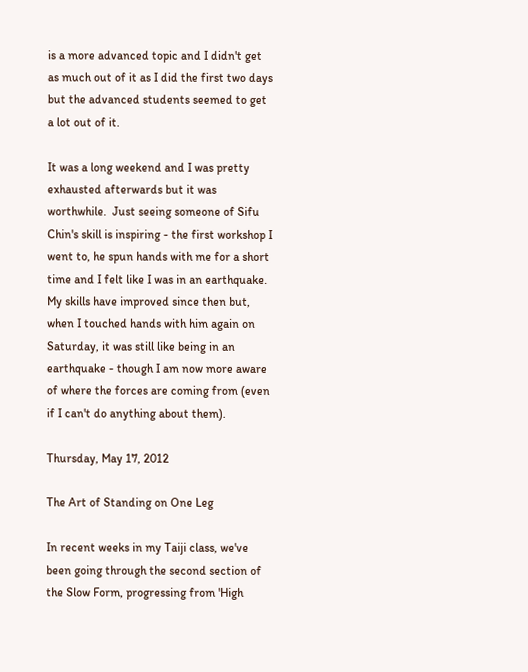is a more advanced topic and I didn't get as much out of it as I did the first two days but the advanced students seemed to get a lot out of it.

It was a long weekend and I was pretty exhausted afterwards but it was worthwhile.  Just seeing someone of Sifu Chin's skill is inspiring - the first workshop I went to, he spun hands with me for a short time and I felt like I was in an earthquake. My skills have improved since then but, when I touched hands with him again on Saturday, it was still like being in an earthquake - though I am now more aware of where the forces are coming from (even if I can't do anything about them).

Thursday, May 17, 2012

The Art of Standing on One Leg

In recent weeks in my Taiji class, we've been going through the second section of the Slow Form, progressing from 'High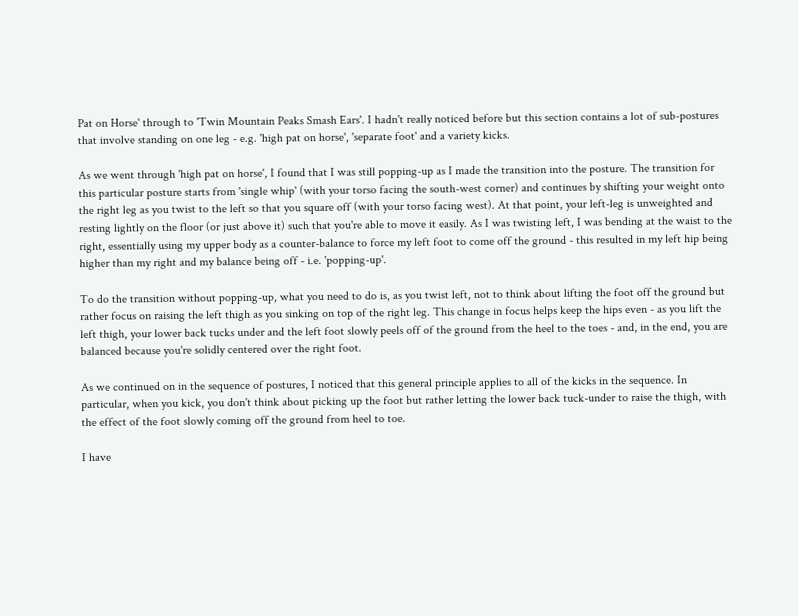Pat on Horse' through to 'Twin Mountain Peaks Smash Ears'. I hadn't really noticed before but this section contains a lot of sub-postures that involve standing on one leg - e.g. 'high pat on horse', 'separate foot' and a variety kicks.

As we went through 'high pat on horse', I found that I was still popping-up as I made the transition into the posture. The transition for this particular posture starts from 'single whip' (with your torso facing the south-west corner) and continues by shifting your weight onto the right leg as you twist to the left so that you square off (with your torso facing west). At that point, your left-leg is unweighted and resting lightly on the floor (or just above it) such that you're able to move it easily. As I was twisting left, I was bending at the waist to the right, essentially using my upper body as a counter-balance to force my left foot to come off the ground - this resulted in my left hip being higher than my right and my balance being off - i.e. 'popping-up'.

To do the transition without popping-up, what you need to do is, as you twist left, not to think about lifting the foot off the ground but rather focus on raising the left thigh as you sinking on top of the right leg. This change in focus helps keep the hips even - as you lift the left thigh, your lower back tucks under and the left foot slowly peels off of the ground from the heel to the toes - and, in the end, you are balanced because you're solidly centered over the right foot.

As we continued on in the sequence of postures, I noticed that this general principle applies to all of the kicks in the sequence. In particular, when you kick, you don't think about picking up the foot but rather letting the lower back tuck-under to raise the thigh, with the effect of the foot slowly coming off the ground from heel to toe.

I have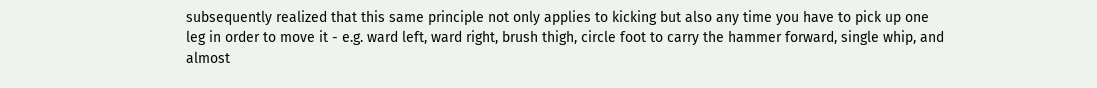subsequently realized that this same principle not only applies to kicking but also any time you have to pick up one leg in order to move it - e.g. ward left, ward right, brush thigh, circle foot to carry the hammer forward, single whip, and almost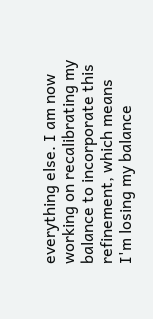everything else. I am now working on recalibrating my balance to incorporate this refinement, which means I'm losing my balance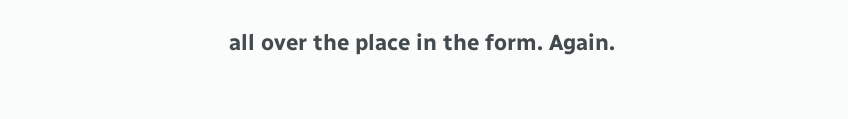all over the place in the form. Again.